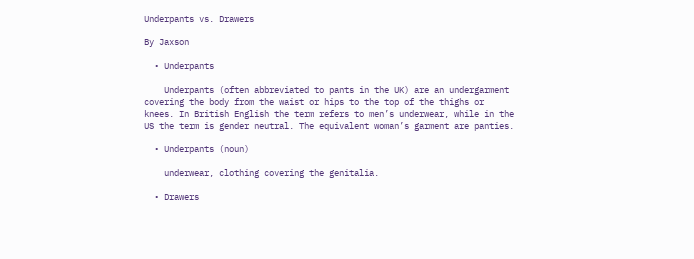Underpants vs. Drawers

By Jaxson

  • Underpants

    Underpants (often abbreviated to pants in the UK) are an undergarment covering the body from the waist or hips to the top of the thighs or knees. In British English the term refers to men’s underwear, while in the US the term is gender neutral. The equivalent woman’s garment are panties.

  • Underpants (noun)

    underwear, clothing covering the genitalia.

  • Drawers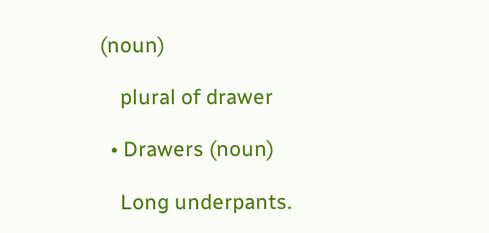(noun)

    plural of drawer

  • Drawers (noun)

    Long underpants.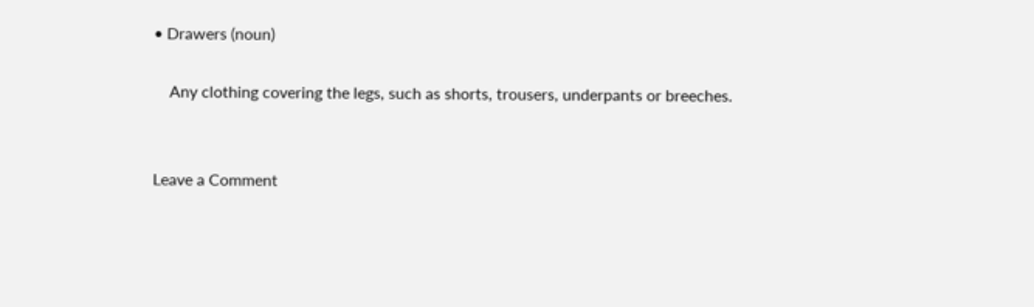• Drawers (noun)

    Any clothing covering the legs, such as shorts, trousers, underpants or breeches.


Leave a Comment